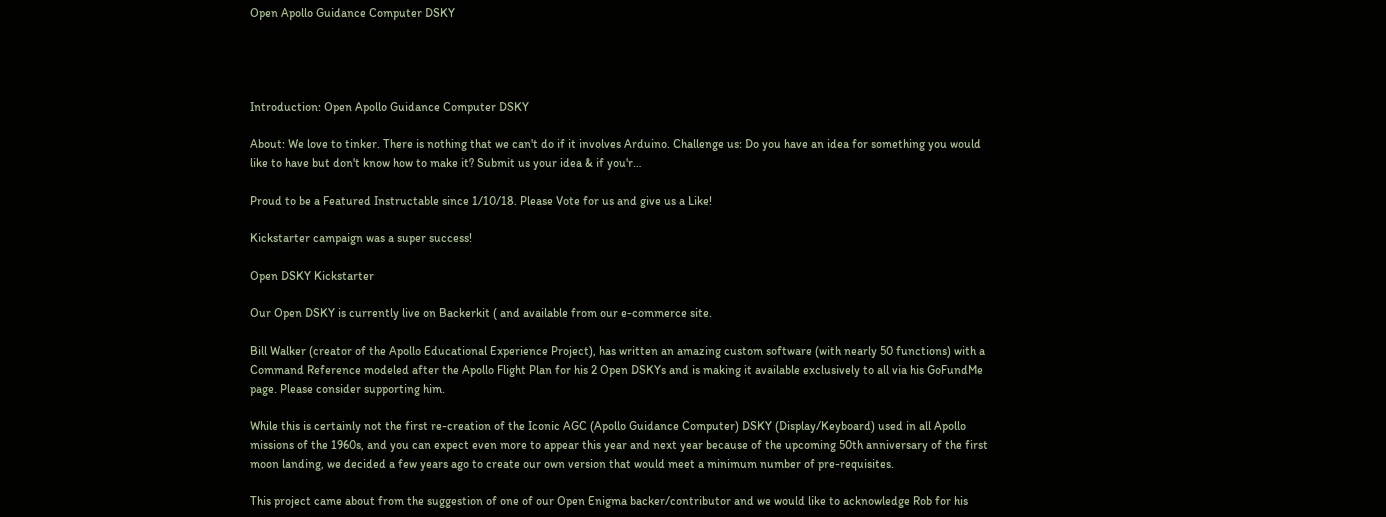Open Apollo Guidance Computer DSKY




Introduction: Open Apollo Guidance Computer DSKY

About: We love to tinker. There is nothing that we can't do if it involves Arduino. Challenge us: Do you have an idea for something you would like to have but don't know how to make it? Submit us your idea & if you'r…

Proud to be a Featured Instructable since 1/10/18. Please Vote for us and give us a Like!

Kickstarter campaign was a super success!

Open DSKY Kickstarter

Our Open DSKY is currently live on Backerkit ( and available from our e-commerce site.

Bill Walker (creator of the Apollo Educational Experience Project), has written an amazing custom software (with nearly 50 functions) with a Command Reference modeled after the Apollo Flight Plan for his 2 Open DSKYs and is making it available exclusively to all via his GoFundMe page. Please consider supporting him.

While this is certainly not the first re-creation of the Iconic AGC (Apollo Guidance Computer) DSKY (Display/Keyboard) used in all Apollo missions of the 1960s, and you can expect even more to appear this year and next year because of the upcoming 50th anniversary of the first moon landing, we decided a few years ago to create our own version that would meet a minimum number of pre-requisites.

This project came about from the suggestion of one of our Open Enigma backer/contributor and we would like to acknowledge Rob for his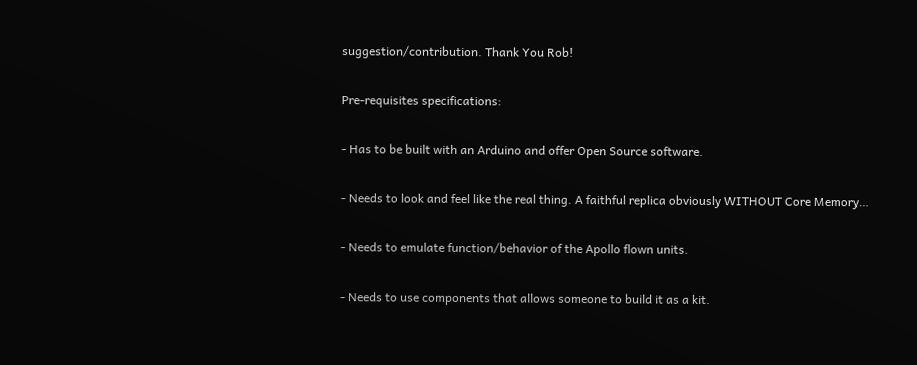suggestion/contribution. Thank You Rob!

Pre-requisites specifications:

- Has to be built with an Arduino and offer Open Source software.

- Needs to look and feel like the real thing. A faithful replica obviously WITHOUT Core Memory…

- Needs to emulate function/behavior of the Apollo flown units.

- Needs to use components that allows someone to build it as a kit.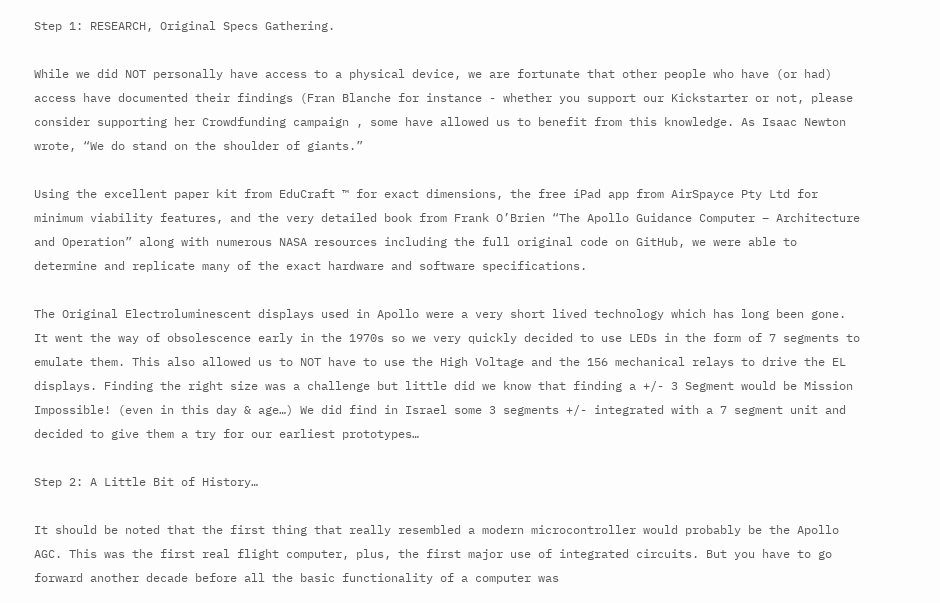Step 1: RESEARCH, Original Specs Gathering.

While we did NOT personally have access to a physical device, we are fortunate that other people who have (or had) access have documented their findings (Fran Blanche for instance - whether you support our Kickstarter or not, please consider supporting her Crowdfunding campaign , some have allowed us to benefit from this knowledge. As Isaac Newton wrote, “We do stand on the shoulder of giants.”

Using the excellent paper kit from EduCraft ™ for exact dimensions, the free iPad app from AirSpayce Pty Ltd for minimum viability features, and the very detailed book from Frank O’Brien “The Apollo Guidance Computer – Architecture and Operation” along with numerous NASA resources including the full original code on GitHub, we were able to determine and replicate many of the exact hardware and software specifications.

The Original Electroluminescent displays used in Apollo were a very short lived technology which has long been gone. It went the way of obsolescence early in the 1970s so we very quickly decided to use LEDs in the form of 7 segments to emulate them. This also allowed us to NOT have to use the High Voltage and the 156 mechanical relays to drive the EL displays. Finding the right size was a challenge but little did we know that finding a +/- 3 Segment would be Mission Impossible! (even in this day & age…) We did find in Israel some 3 segments +/- integrated with a 7 segment unit and decided to give them a try for our earliest prototypes…

Step 2: A Little Bit of History…

It should be noted that the first thing that really resembled a modern microcontroller would probably be the Apollo AGC. This was the first real flight computer, plus, the first major use of integrated circuits. But you have to go forward another decade before all the basic functionality of a computer was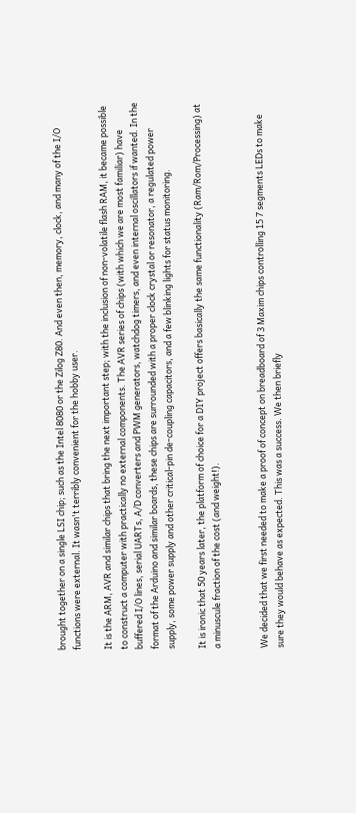brought together on a single LSI chip; such as the Intel 8080 or the Zilog Z80. And even then, memory, clock, and many of the I/O functions were external. It wasn't terribly convenient for the hobby user.

It is the ARM, AVR and similar chips that bring the next important step; with the inclusion of non-volatile flash RAM, it became possible to construct a computer with practically no external components. The AVR series of chips (with which we are most familiar) have buffered I/O lines, serial UARTs, A/D converters and PWM generators, watchdog timers, and even internal oscillators if wanted. In the format of the Arduino and similar boards, these chips are surrounded with a proper clock crystal or resonator, a regulated power supply, some power supply and other critical-pin de-coupling capacitors, and a few blinking lights for status monitoring.

It is ironic that 50 years later, the platform of choice for a DIY project offers basically the same functionality (Ram/Rom/Processing) at a minuscule fraction of the cost (and weight!).


We decided that we first needed to make a proof of concept on breadboard of 3 Maxim chips controlling 15 7 segments LEDs to make sure they would behave as expected. This was a success. We then briefly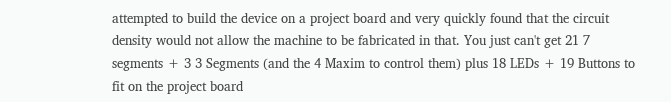attempted to build the device on a project board and very quickly found that the circuit density would not allow the machine to be fabricated in that. You just can't get 21 7 segments + 3 3 Segments (and the 4 Maxim to control them) plus 18 LEDs + 19 Buttons to fit on the project board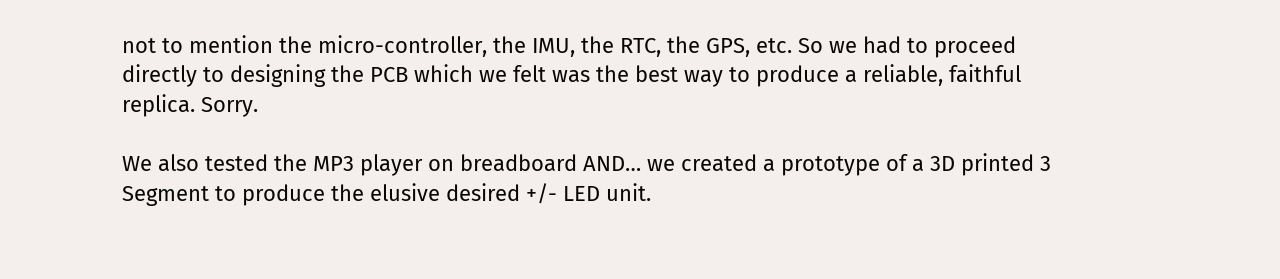not to mention the micro-controller, the IMU, the RTC, the GPS, etc. So we had to proceed directly to designing the PCB which we felt was the best way to produce a reliable, faithful replica. Sorry.

We also tested the MP3 player on breadboard AND… we created a prototype of a 3D printed 3 Segment to produce the elusive desired +/- LED unit.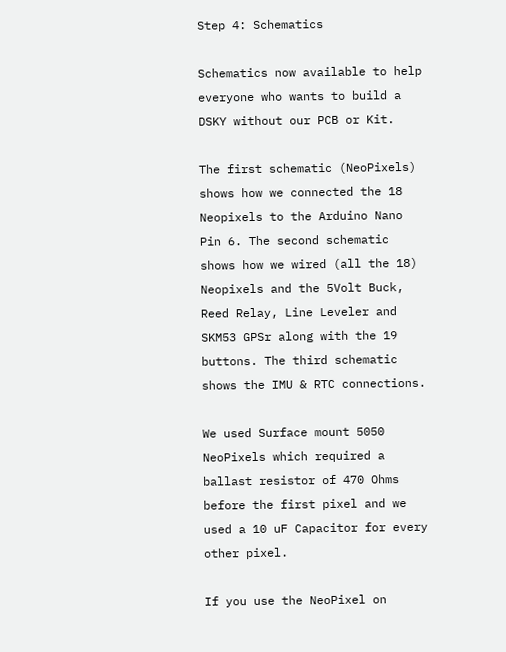Step 4: Schematics

Schematics now available to help everyone who wants to build a DSKY without our PCB or Kit.

The first schematic (NeoPixels) shows how we connected the 18 Neopixels to the Arduino Nano Pin 6. The second schematic shows how we wired (all the 18) Neopixels and the 5Volt Buck, Reed Relay, Line Leveler and SKM53 GPSr along with the 19 buttons. The third schematic shows the IMU & RTC connections.

We used Surface mount 5050 NeoPixels which required a ballast resistor of 470 Ohms before the first pixel and we used a 10 uF Capacitor for every other pixel.

If you use the NeoPixel on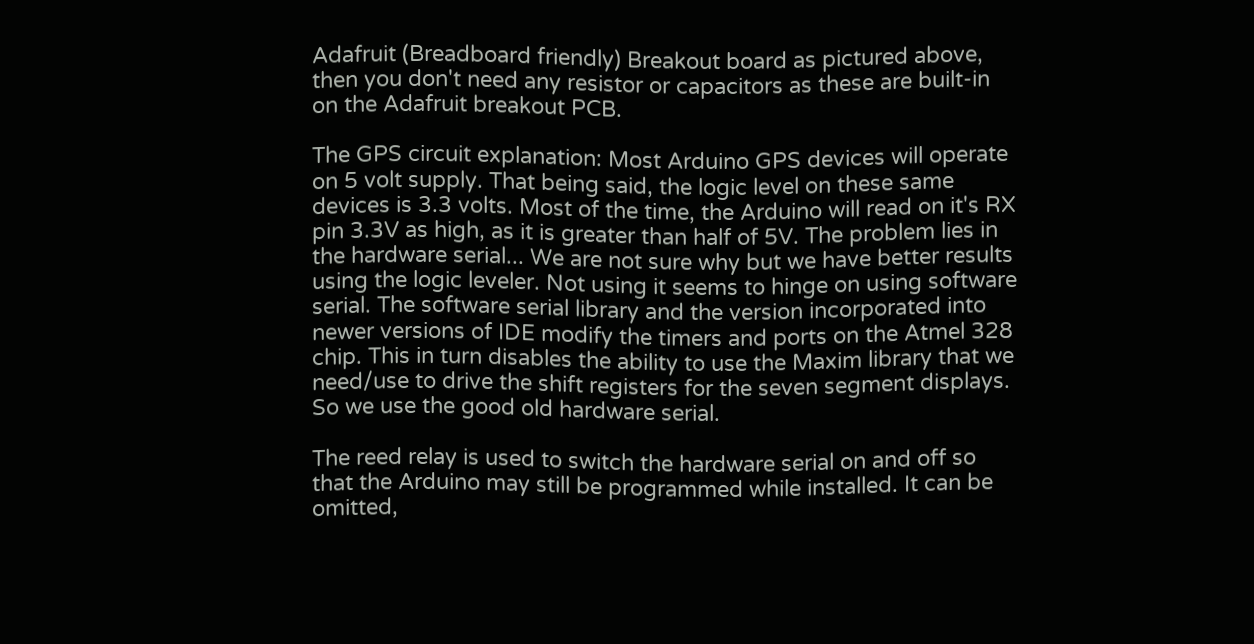Adafruit (Breadboard friendly) Breakout board as pictured above, then you don't need any resistor or capacitors as these are built-in on the Adafruit breakout PCB.

The GPS circuit explanation: Most Arduino GPS devices will operate on 5 volt supply. That being said, the logic level on these same devices is 3.3 volts. Most of the time, the Arduino will read on it's RX pin 3.3V as high, as it is greater than half of 5V. The problem lies in the hardware serial... We are not sure why but we have better results using the logic leveler. Not using it seems to hinge on using software serial. The software serial library and the version incorporated into newer versions of IDE modify the timers and ports on the Atmel 328 chip. This in turn disables the ability to use the Maxim library that we need/use to drive the shift registers for the seven segment displays. So we use the good old hardware serial.

The reed relay is used to switch the hardware serial on and off so that the Arduino may still be programmed while installed. It can be omitted,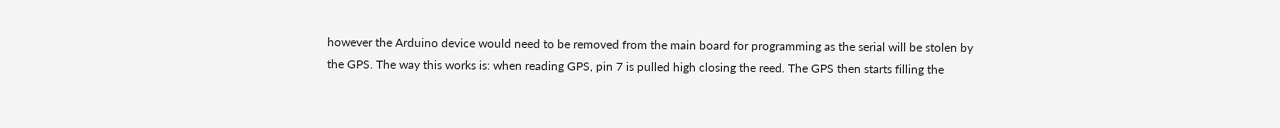however the Arduino device would need to be removed from the main board for programming as the serial will be stolen by the GPS. The way this works is: when reading GPS, pin 7 is pulled high closing the reed. The GPS then starts filling the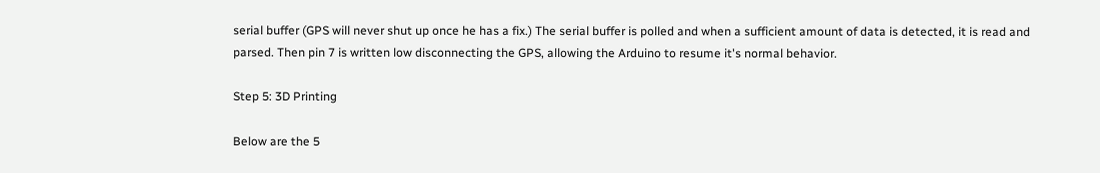serial buffer (GPS will never shut up once he has a fix.) The serial buffer is polled and when a sufficient amount of data is detected, it is read and parsed. Then pin 7 is written low disconnecting the GPS, allowing the Arduino to resume it's normal behavior.

Step 5: 3D Printing

Below are the 5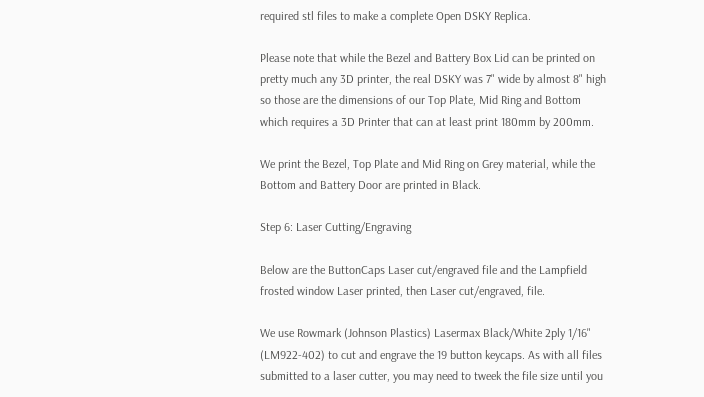required stl files to make a complete Open DSKY Replica.

Please note that while the Bezel and Battery Box Lid can be printed on pretty much any 3D printer, the real DSKY was 7" wide by almost 8" high so those are the dimensions of our Top Plate, Mid Ring and Bottom which requires a 3D Printer that can at least print 180mm by 200mm.

We print the Bezel, Top Plate and Mid Ring on Grey material, while the Bottom and Battery Door are printed in Black.

Step 6: Laser Cutting/Engraving

Below are the ButtonCaps Laser cut/engraved file and the Lampfield frosted window Laser printed, then Laser cut/engraved, file.

We use Rowmark (Johnson Plastics) Lasermax Black/White 2ply 1/16" (LM922-402) to cut and engrave the 19 button keycaps. As with all files submitted to a laser cutter, you may need to tweek the file size until you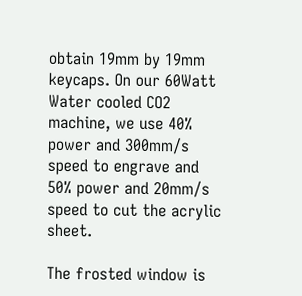obtain 19mm by 19mm keycaps. On our 60Watt Water cooled CO2 machine, we use 40% power and 300mm/s speed to engrave and 50% power and 20mm/s speed to cut the acrylic sheet.

The frosted window is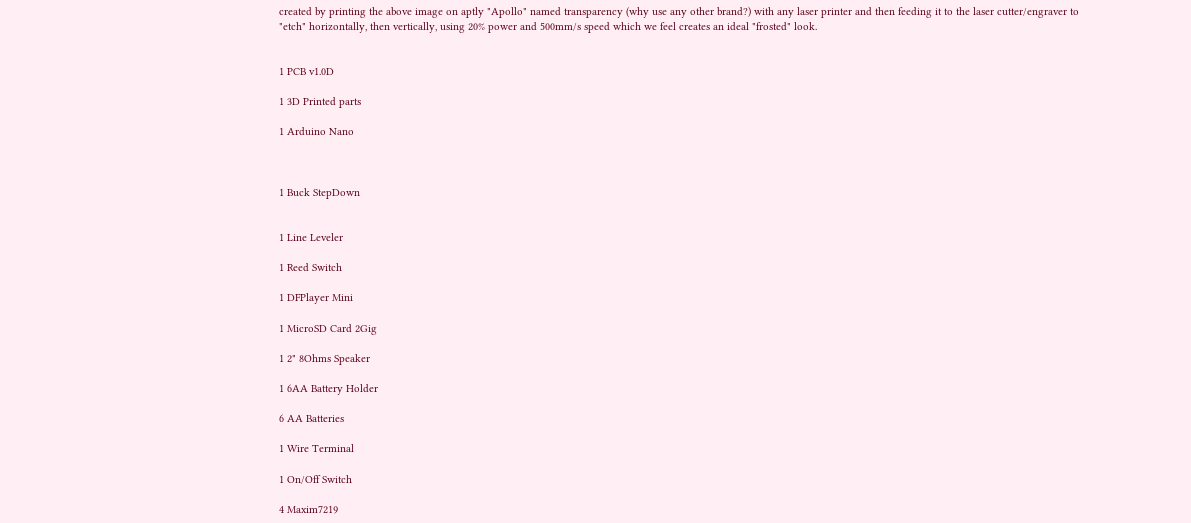created by printing the above image on aptly "Apollo" named transparency (why use any other brand?) with any laser printer and then feeding it to the laser cutter/engraver to "etch" horizontally, then vertically, using 20% power and 500mm/s speed which we feel creates an ideal "frosted" look.


1 PCB v1.0D

1 3D Printed parts

1 Arduino Nano



1 Buck StepDown


1 Line Leveler

1 Reed Switch

1 DFPlayer Mini

1 MicroSD Card 2Gig

1 2" 8Ohms Speaker

1 6AA Battery Holder

6 AA Batteries

1 Wire Terminal

1 On/Off Switch

4 Maxim7219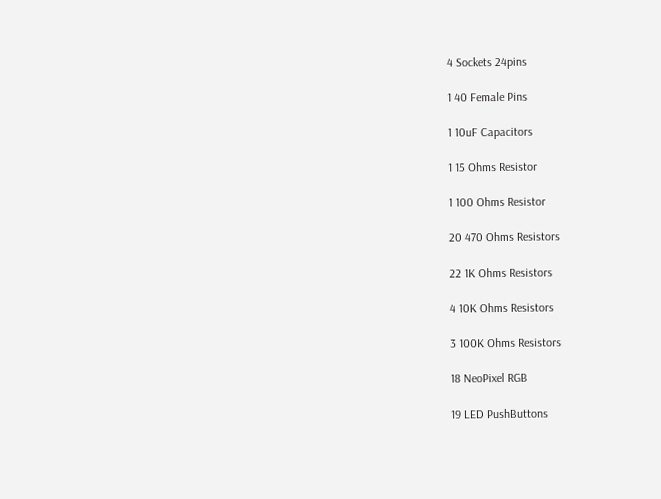4 Sockets 24pins

1 40 Female Pins

1 10uF Capacitors

1 15 Ohms Resistor

1 100 Ohms Resistor

20 470 Ohms Resistors

22 1K Ohms Resistors

4 10K Ohms Resistors

3 100K Ohms Resistors

18 NeoPixel RGB

19 LED PushButtons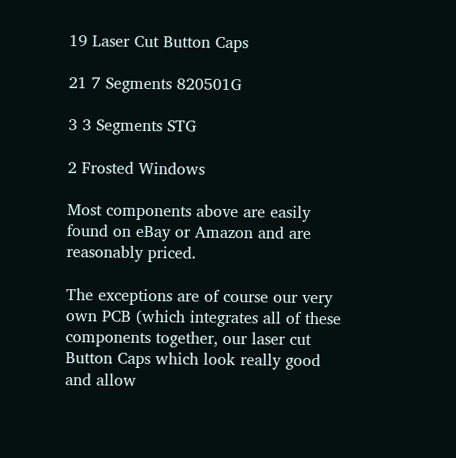19 Laser Cut Button Caps

21 7 Segments 820501G

3 3 Segments STG

2 Frosted Windows

Most components above are easily found on eBay or Amazon and are reasonably priced.

The exceptions are of course our very own PCB (which integrates all of these components together, our laser cut Button Caps which look really good and allow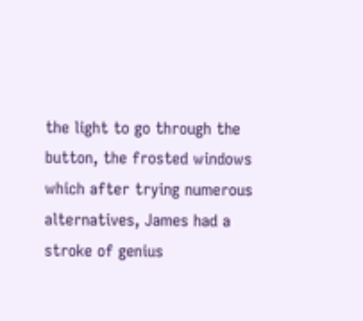the light to go through the button, the frosted windows which after trying numerous alternatives, James had a stroke of genius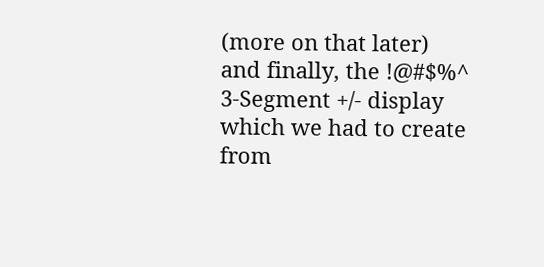(more on that later) and finally, the !@#$%^ 3-Segment +/- display which we had to create from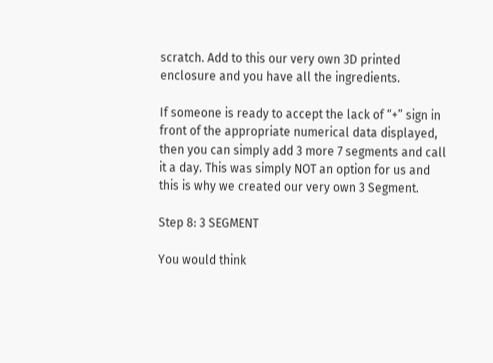scratch. Add to this our very own 3D printed enclosure and you have all the ingredients.

If someone is ready to accept the lack of “+” sign in front of the appropriate numerical data displayed, then you can simply add 3 more 7 segments and call it a day. This was simply NOT an option for us and this is why we created our very own 3 Segment.

Step 8: 3 SEGMENT

You would think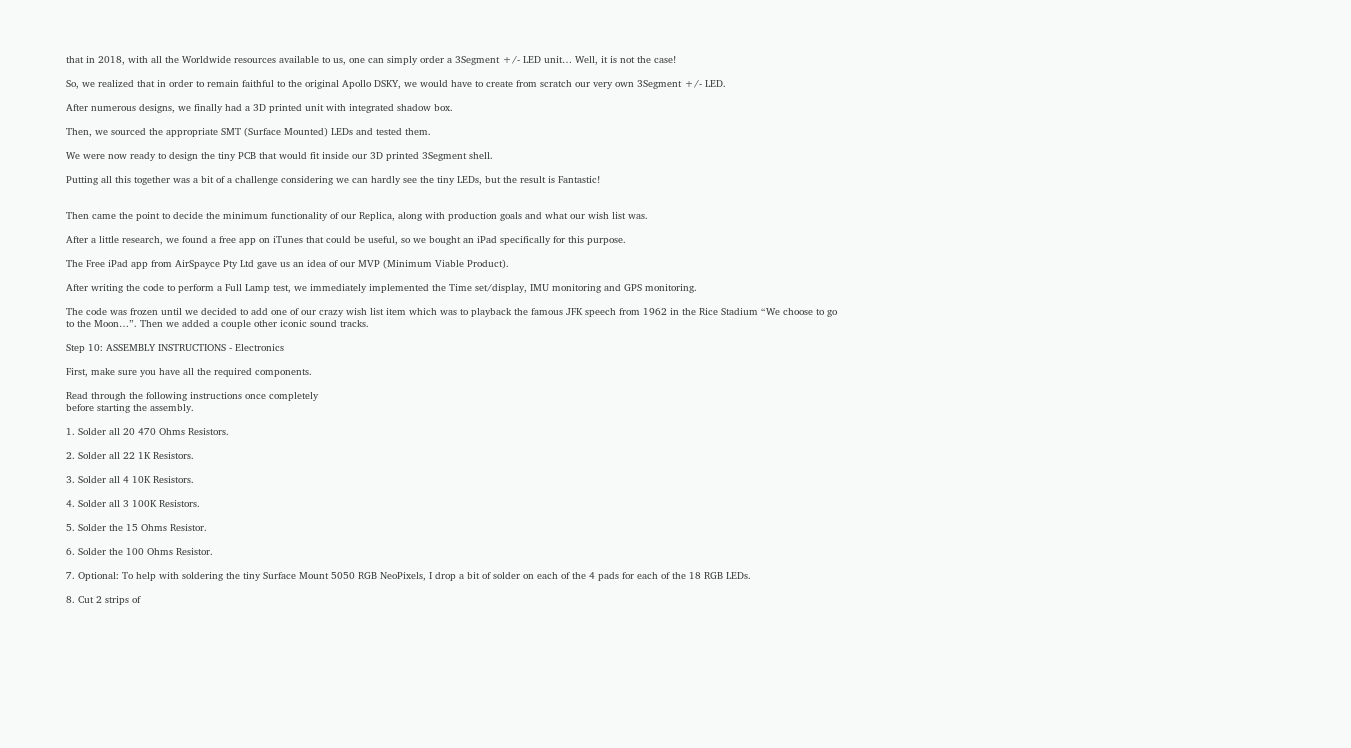that in 2018, with all the Worldwide resources available to us, one can simply order a 3Segment +/- LED unit… Well, it is not the case!

So, we realized that in order to remain faithful to the original Apollo DSKY, we would have to create from scratch our very own 3Segment +/- LED.

After numerous designs, we finally had a 3D printed unit with integrated shadow box.

Then, we sourced the appropriate SMT (Surface Mounted) LEDs and tested them.

We were now ready to design the tiny PCB that would fit inside our 3D printed 3Segment shell.

Putting all this together was a bit of a challenge considering we can hardly see the tiny LEDs, but the result is Fantastic!


Then came the point to decide the minimum functionality of our Replica, along with production goals and what our wish list was.

After a little research, we found a free app on iTunes that could be useful, so we bought an iPad specifically for this purpose.

The Free iPad app from AirSpayce Pty Ltd gave us an idea of our MVP (Minimum Viable Product).

After writing the code to perform a Full Lamp test, we immediately implemented the Time set/display, IMU monitoring and GPS monitoring.

The code was frozen until we decided to add one of our crazy wish list item which was to playback the famous JFK speech from 1962 in the Rice Stadium “We choose to go to the Moon…”. Then we added a couple other iconic sound tracks.

Step 10: ASSEMBLY INSTRUCTIONS - Electronics

First, make sure you have all the required components.

Read through the following instructions once completely
before starting the assembly.

1. Solder all 20 470 Ohms Resistors.

2. Solder all 22 1K Resistors.

3. Solder all 4 10K Resistors.

4. Solder all 3 100K Resistors.

5. Solder the 15 Ohms Resistor.

6. Solder the 100 Ohms Resistor.

7. Optional: To help with soldering the tiny Surface Mount 5050 RGB NeoPixels, I drop a bit of solder on each of the 4 pads for each of the 18 RGB LEDs.

8. Cut 2 strips of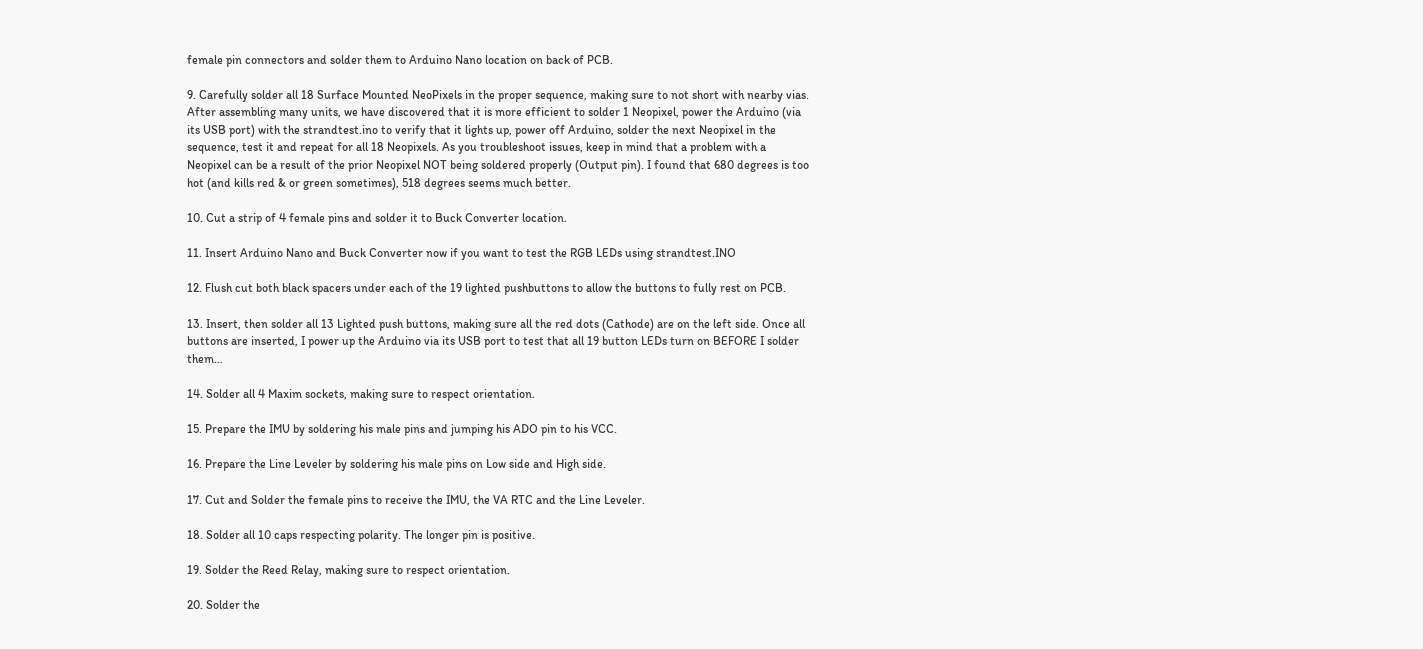female pin connectors and solder them to Arduino Nano location on back of PCB.

9. Carefully solder all 18 Surface Mounted NeoPixels in the proper sequence, making sure to not short with nearby vias. After assembling many units, we have discovered that it is more efficient to solder 1 Neopixel, power the Arduino (via its USB port) with the strandtest.ino to verify that it lights up, power off Arduino, solder the next Neopixel in the sequence, test it and repeat for all 18 Neopixels. As you troubleshoot issues, keep in mind that a problem with a Neopixel can be a result of the prior Neopixel NOT being soldered properly (Output pin). I found that 680 degrees is too hot (and kills red & or green sometimes), 518 degrees seems much better.

10. Cut a strip of 4 female pins and solder it to Buck Converter location.

11. Insert Arduino Nano and Buck Converter now if you want to test the RGB LEDs using strandtest.INO

12. Flush cut both black spacers under each of the 19 lighted pushbuttons to allow the buttons to fully rest on PCB.

13. Insert, then solder all 13 Lighted push buttons, making sure all the red dots (Cathode) are on the left side. Once all buttons are inserted, I power up the Arduino via its USB port to test that all 19 button LEDs turn on BEFORE I solder them…

14. Solder all 4 Maxim sockets, making sure to respect orientation.

15. Prepare the IMU by soldering his male pins and jumping his ADO pin to his VCC.

16. Prepare the Line Leveler by soldering his male pins on Low side and High side.

17. Cut and Solder the female pins to receive the IMU, the VA RTC and the Line Leveler.

18. Solder all 10 caps respecting polarity. The longer pin is positive.

19. Solder the Reed Relay, making sure to respect orientation.

20. Solder the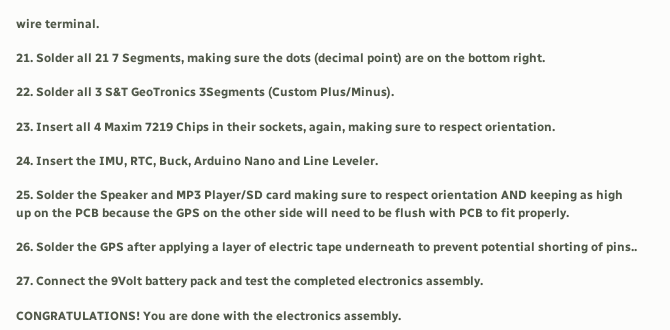wire terminal.

21. Solder all 21 7 Segments, making sure the dots (decimal point) are on the bottom right.

22. Solder all 3 S&T GeoTronics 3Segments (Custom Plus/Minus).

23. Insert all 4 Maxim 7219 Chips in their sockets, again, making sure to respect orientation.

24. Insert the IMU, RTC, Buck, Arduino Nano and Line Leveler.

25. Solder the Speaker and MP3 Player/SD card making sure to respect orientation AND keeping as high up on the PCB because the GPS on the other side will need to be flush with PCB to fit properly.

26. Solder the GPS after applying a layer of electric tape underneath to prevent potential shorting of pins..

27. Connect the 9Volt battery pack and test the completed electronics assembly.

CONGRATULATIONS! You are done with the electronics assembly.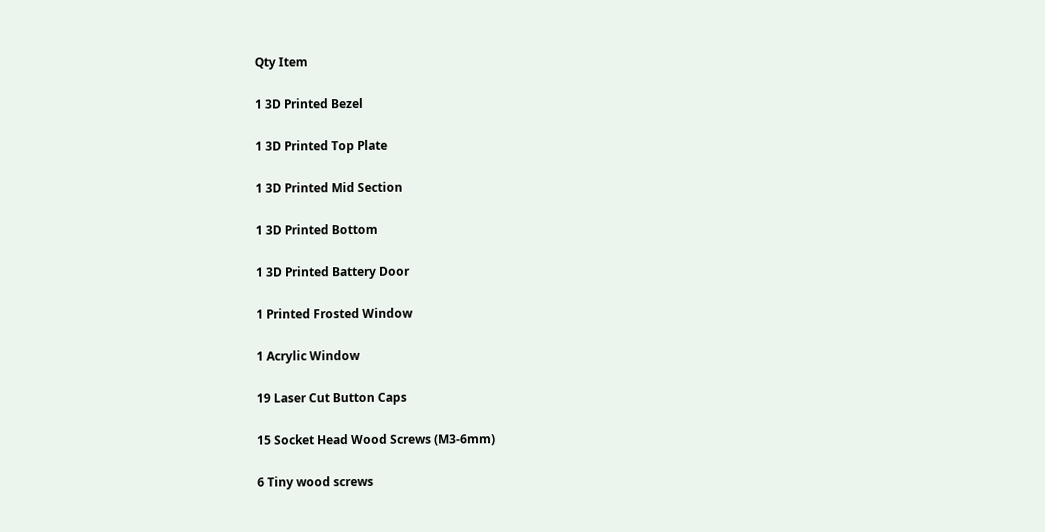Qty Item

1 3D Printed Bezel

1 3D Printed Top Plate

1 3D Printed Mid Section

1 3D Printed Bottom

1 3D Printed Battery Door

1 Printed Frosted Window

1 Acrylic Window

19 Laser Cut Button Caps

15 Socket Head Wood Screws (M3-6mm)

6 Tiny wood screws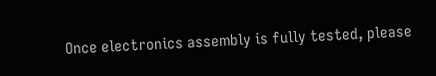Once electronics assembly is fully tested, please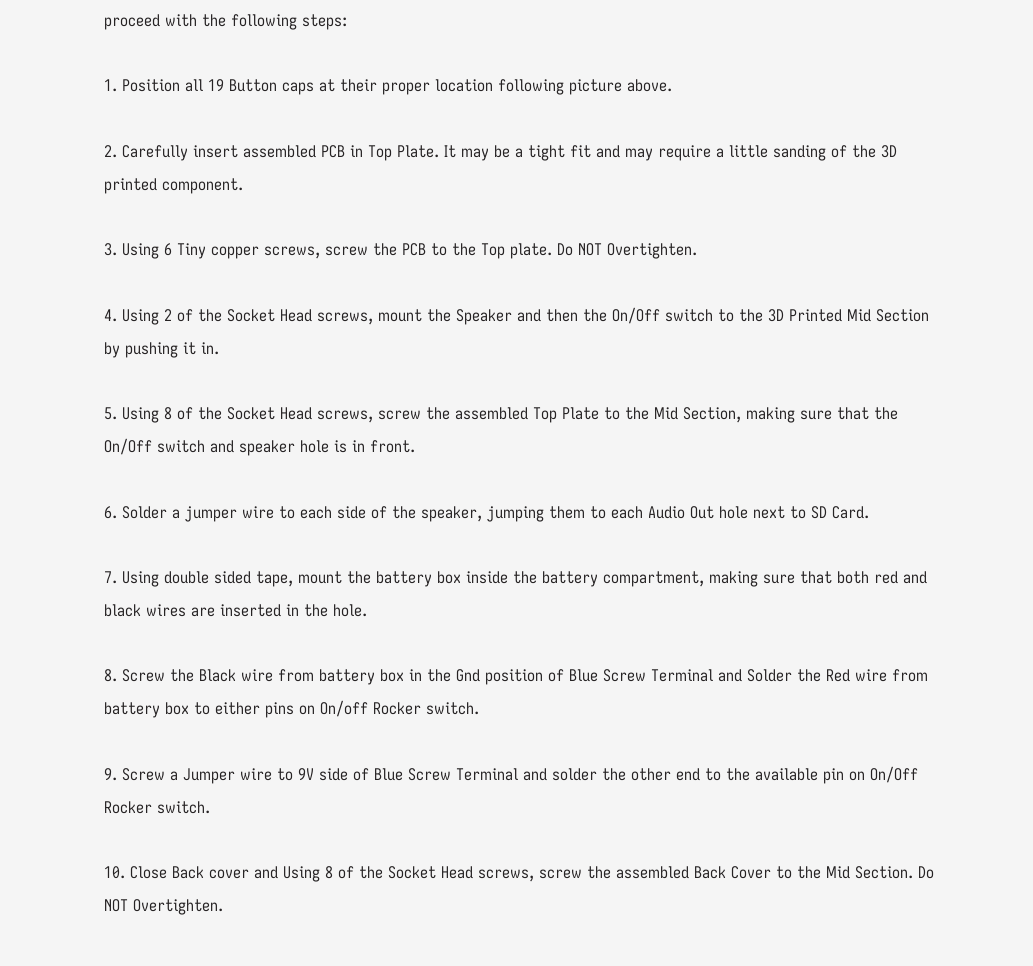proceed with the following steps:

1. Position all 19 Button caps at their proper location following picture above.

2. Carefully insert assembled PCB in Top Plate. It may be a tight fit and may require a little sanding of the 3D printed component.

3. Using 6 Tiny copper screws, screw the PCB to the Top plate. Do NOT Overtighten.

4. Using 2 of the Socket Head screws, mount the Speaker and then the On/Off switch to the 3D Printed Mid Section by pushing it in.

5. Using 8 of the Socket Head screws, screw the assembled Top Plate to the Mid Section, making sure that the On/Off switch and speaker hole is in front.

6. Solder a jumper wire to each side of the speaker, jumping them to each Audio Out hole next to SD Card.

7. Using double sided tape, mount the battery box inside the battery compartment, making sure that both red and black wires are inserted in the hole.

8. Screw the Black wire from battery box in the Gnd position of Blue Screw Terminal and Solder the Red wire from battery box to either pins on On/off Rocker switch.

9. Screw a Jumper wire to 9V side of Blue Screw Terminal and solder the other end to the available pin on On/Off Rocker switch.

10. Close Back cover and Using 8 of the Socket Head screws, screw the assembled Back Cover to the Mid Section. Do NOT Overtighten.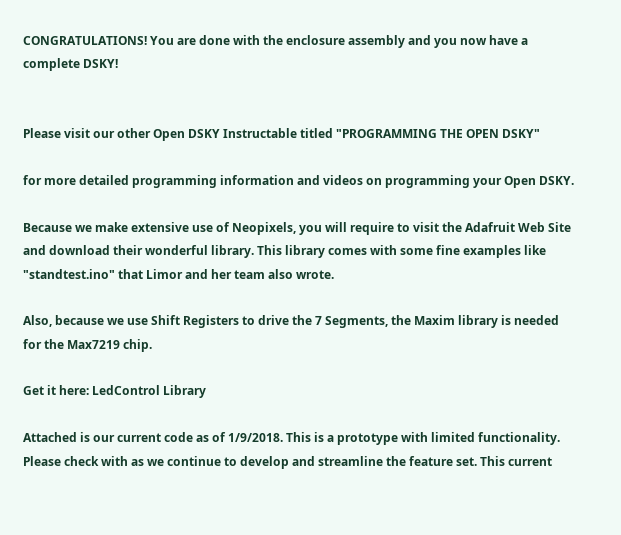CONGRATULATIONS! You are done with the enclosure assembly and you now have a complete DSKY!


Please visit our other Open DSKY Instructable titled "PROGRAMMING THE OPEN DSKY"

for more detailed programming information and videos on programming your Open DSKY.

Because we make extensive use of Neopixels, you will require to visit the Adafruit Web Site and download their wonderful library. This library comes with some fine examples like "standtest.ino" that Limor and her team also wrote.

Also, because we use Shift Registers to drive the 7 Segments, the Maxim library is needed for the Max7219 chip.

Get it here: LedControl Library

Attached is our current code as of 1/9/2018. This is a prototype with limited functionality. Please check with as we continue to develop and streamline the feature set. This current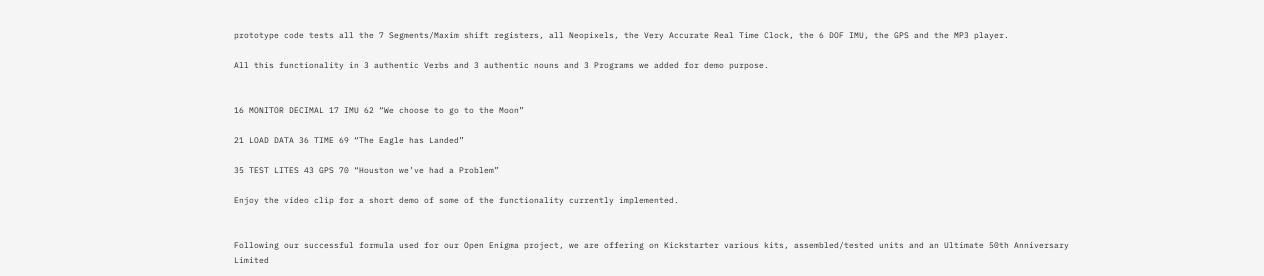prototype code tests all the 7 Segments/Maxim shift registers, all Neopixels, the Very Accurate Real Time Clock, the 6 DOF IMU, the GPS and the MP3 player.

All this functionality in 3 authentic Verbs and 3 authentic nouns and 3 Programs we added for demo purpose.


16 MONITOR DECIMAL 17 IMU 62 “We choose to go to the Moon”

21 LOAD DATA 36 TIME 69 “The Eagle has Landed”

35 TEST LITES 43 GPS 70 “Houston we’ve had a Problem”

Enjoy the video clip for a short demo of some of the functionality currently implemented.


Following our successful formula used for our Open Enigma project, we are offering on Kickstarter various kits, assembled/tested units and an Ultimate 50th Anniversary Limited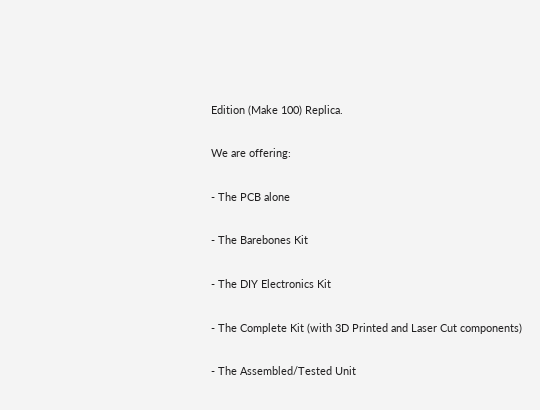Edition (Make 100) Replica.

We are offering:

- The PCB alone

- The Barebones Kit

- The DIY Electronics Kit

- The Complete Kit (with 3D Printed and Laser Cut components)

- The Assembled/Tested Unit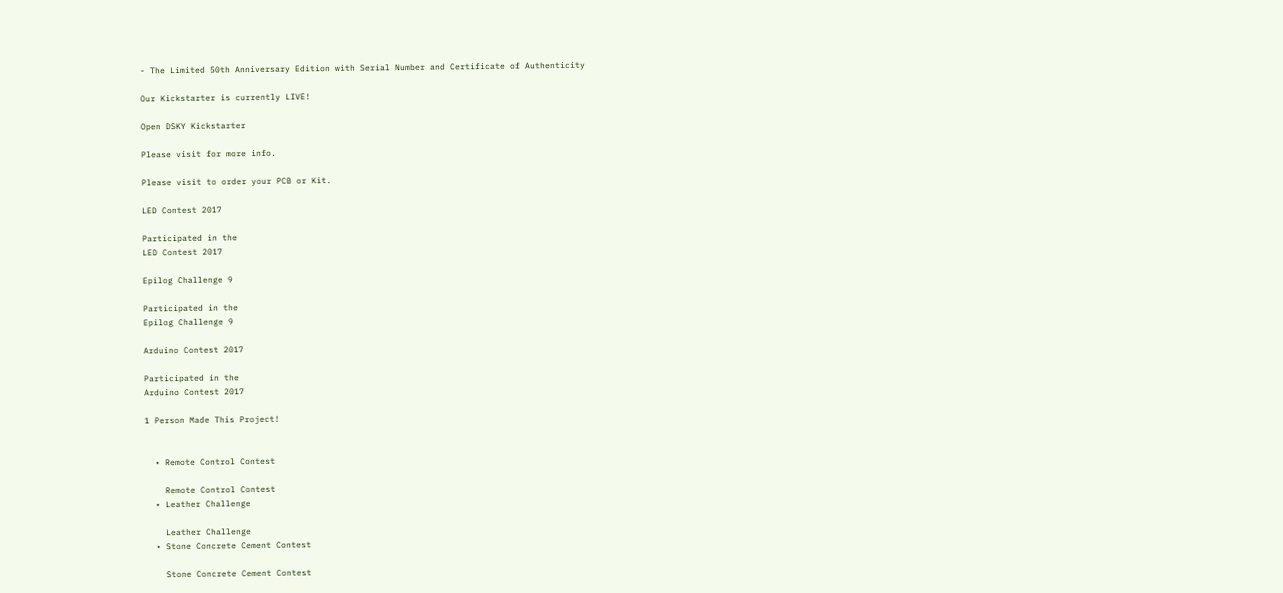- The Limited 50th Anniversary Edition with Serial Number and Certificate of Authenticity

Our Kickstarter is currently LIVE!

Open DSKY Kickstarter

Please visit for more info.

Please visit to order your PCB or Kit.

LED Contest 2017

Participated in the
LED Contest 2017

Epilog Challenge 9

Participated in the
Epilog Challenge 9

Arduino Contest 2017

Participated in the
Arduino Contest 2017

1 Person Made This Project!


  • Remote Control Contest

    Remote Control Contest
  • Leather Challenge

    Leather Challenge
  • Stone Concrete Cement Contest

    Stone Concrete Cement Contest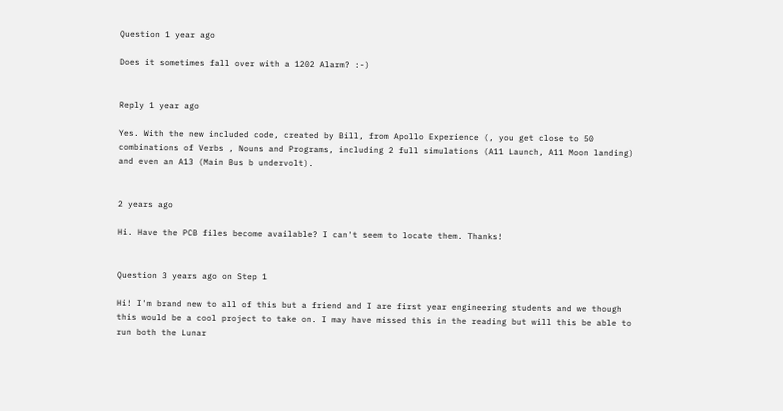Question 1 year ago

Does it sometimes fall over with a 1202 Alarm? :-)


Reply 1 year ago

Yes. With the new included code, created by Bill, from Apollo Experience (, you get close to 50 combinations of Verbs , Nouns and Programs, including 2 full simulations (A11 Launch, A11 Moon landing) and even an A13 (Main Bus b undervolt).


2 years ago

Hi. Have the PCB files become available? I can't seem to locate them. Thanks!


Question 3 years ago on Step 1

Hi! I'm brand new to all of this but a friend and I are first year engineering students and we though this would be a cool project to take on. I may have missed this in the reading but will this be able to run both the Lunar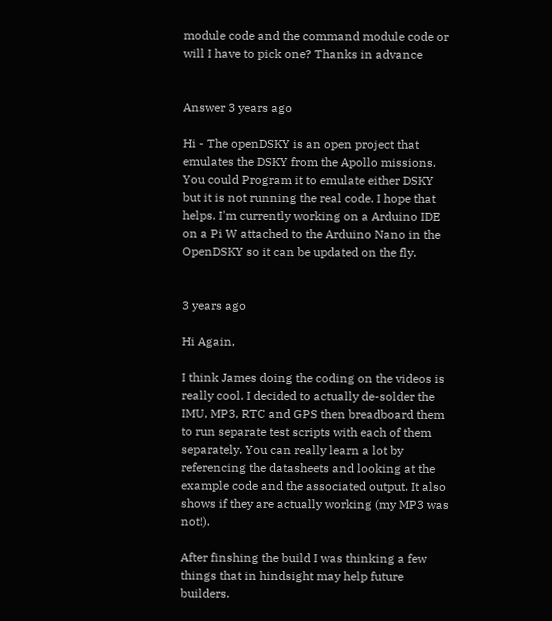module code and the command module code or will I have to pick one? Thanks in advance


Answer 3 years ago

Hi - The openDSKY is an open project that emulates the DSKY from the Apollo missions. You could Program it to emulate either DSKY but it is not running the real code. I hope that helps. I'm currently working on a Arduino IDE on a Pi W attached to the Arduino Nano in the OpenDSKY so it can be updated on the fly.


3 years ago

Hi Again,

I think James doing the coding on the videos is really cool. I decided to actually de-solder the IMU, MP3, RTC and GPS then breadboard them to run separate test scripts with each of them separately. You can really learn a lot by referencing the datasheets and looking at the example code and the associated output. It also shows if they are actually working (my MP3 was not!).

After finshing the build I was thinking a few things that in hindsight may help future builders.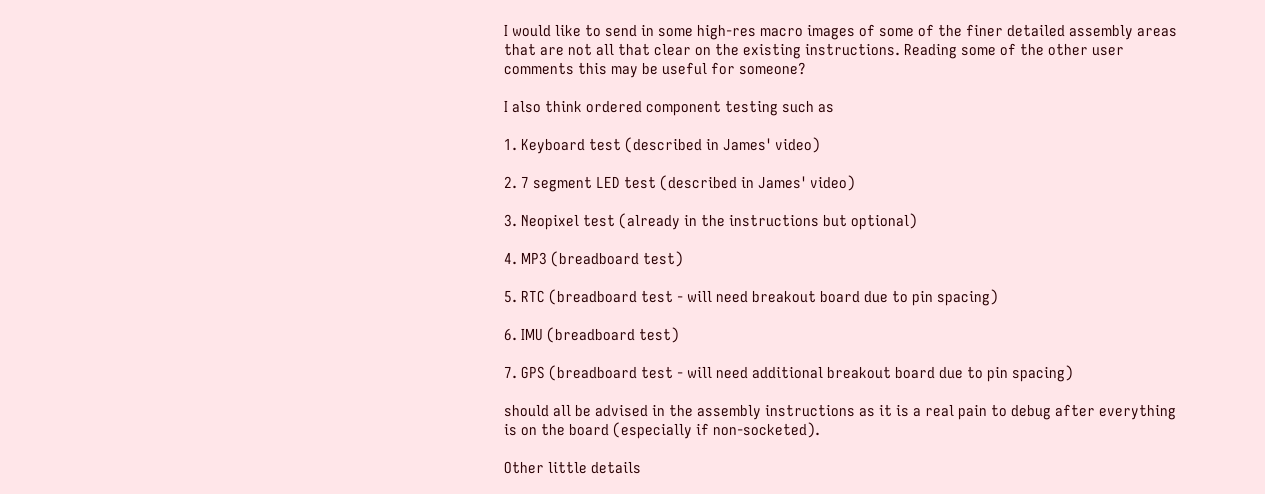I would like to send in some high-res macro images of some of the finer detailed assembly areas that are not all that clear on the existing instructions. Reading some of the other user comments this may be useful for someone?

I also think ordered component testing such as

1. Keyboard test (described in James' video)

2. 7 segment LED test (described in James' video)

3. Neopixel test (already in the instructions but optional)

4. MP3 (breadboard test)

5. RTC (breadboard test - will need breakout board due to pin spacing)

6. IMU (breadboard test)

7. GPS (breadboard test - will need additional breakout board due to pin spacing)

should all be advised in the assembly instructions as it is a real pain to debug after everything is on the board (especially if non-socketed).

Other little details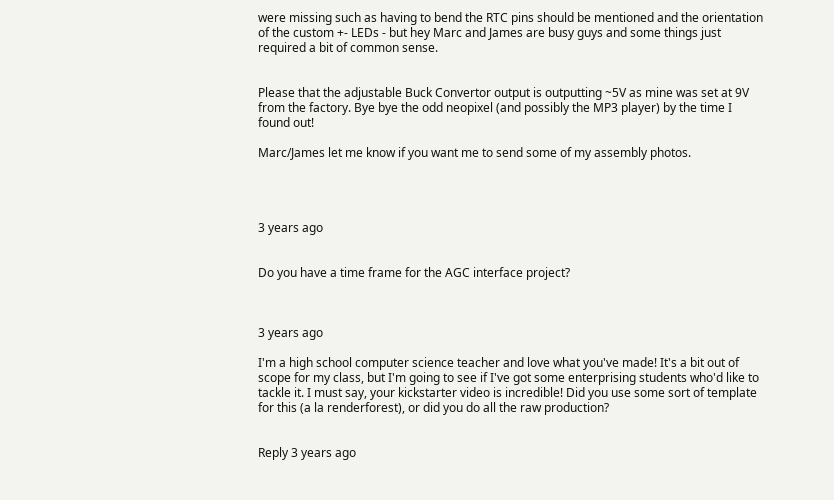were missing such as having to bend the RTC pins should be mentioned and the orientation of the custom +- LEDs - but hey Marc and James are busy guys and some things just required a bit of common sense.


Please that the adjustable Buck Convertor output is outputting ~5V as mine was set at 9V from the factory. Bye bye the odd neopixel (and possibly the MP3 player) by the time I found out!

Marc/James let me know if you want me to send some of my assembly photos.




3 years ago


Do you have a time frame for the AGC interface project?



3 years ago

I'm a high school computer science teacher and love what you've made! It's a bit out of scope for my class, but I'm going to see if I've got some enterprising students who'd like to tackle it. I must say, your kickstarter video is incredible! Did you use some sort of template for this (a la renderforest), or did you do all the raw production?


Reply 3 years ago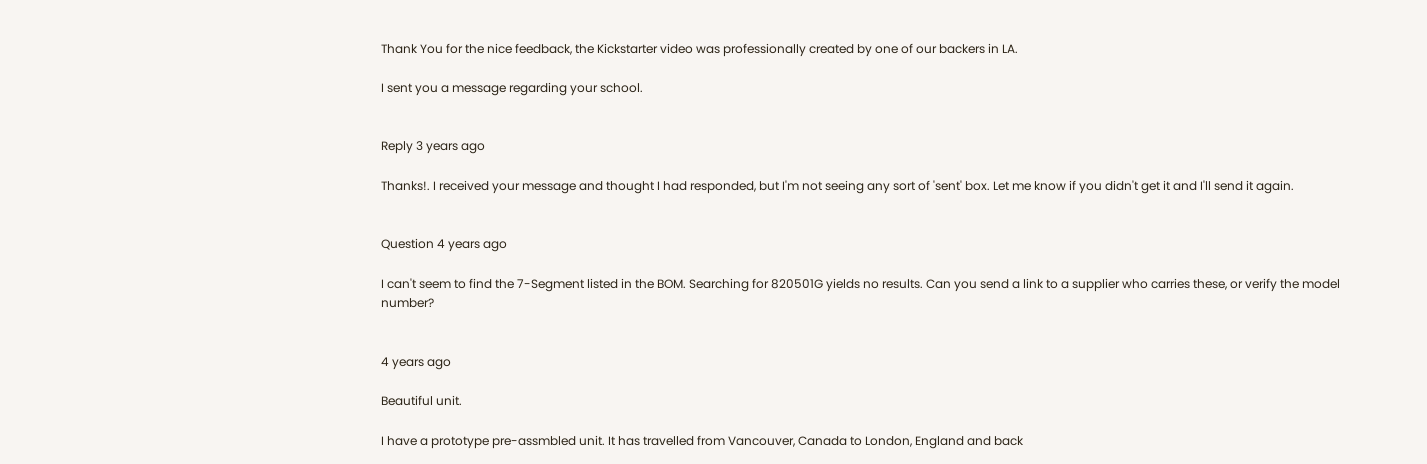Thank You for the nice feedback, the Kickstarter video was professionally created by one of our backers in LA.

I sent you a message regarding your school.


Reply 3 years ago

Thanks!. I received your message and thought I had responded, but I'm not seeing any sort of 'sent' box. Let me know if you didn't get it and I'll send it again.


Question 4 years ago

I can't seem to find the 7-Segment listed in the BOM. Searching for 820501G yields no results. Can you send a link to a supplier who carries these, or verify the model number?


4 years ago

Beautiful unit.

I have a prototype pre-assmbled unit. It has travelled from Vancouver, Canada to London, England and back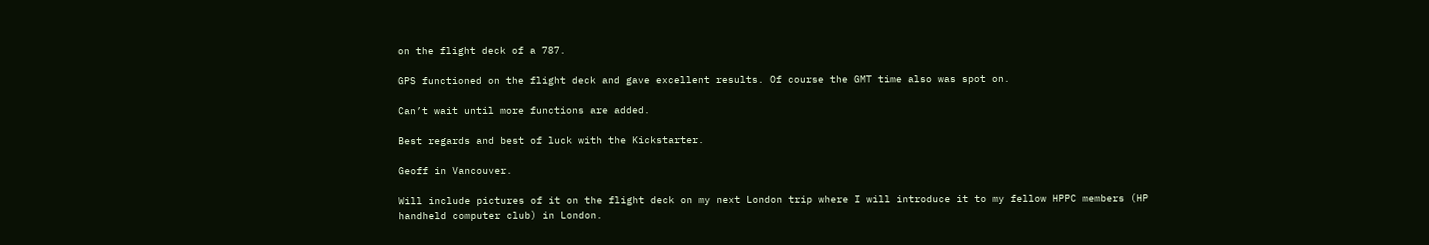on the flight deck of a 787.

GPS functioned on the flight deck and gave excellent results. Of course the GMT time also was spot on.

Can’t wait until more functions are added.

Best regards and best of luck with the Kickstarter.

Geoff in Vancouver.

Will include pictures of it on the flight deck on my next London trip where I will introduce it to my fellow HPPC members (HP handheld computer club) in London.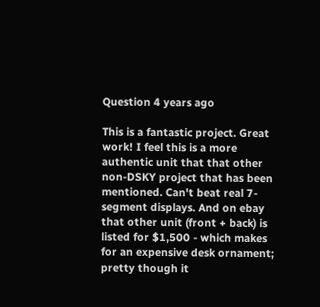Question 4 years ago

This is a fantastic project. Great work! I feel this is a more authentic unit that that other non-DSKY project that has been mentioned. Can't beat real 7-segment displays. And on ebay that other unit (front + back) is listed for $1,500 - which makes for an expensive desk ornament; pretty though it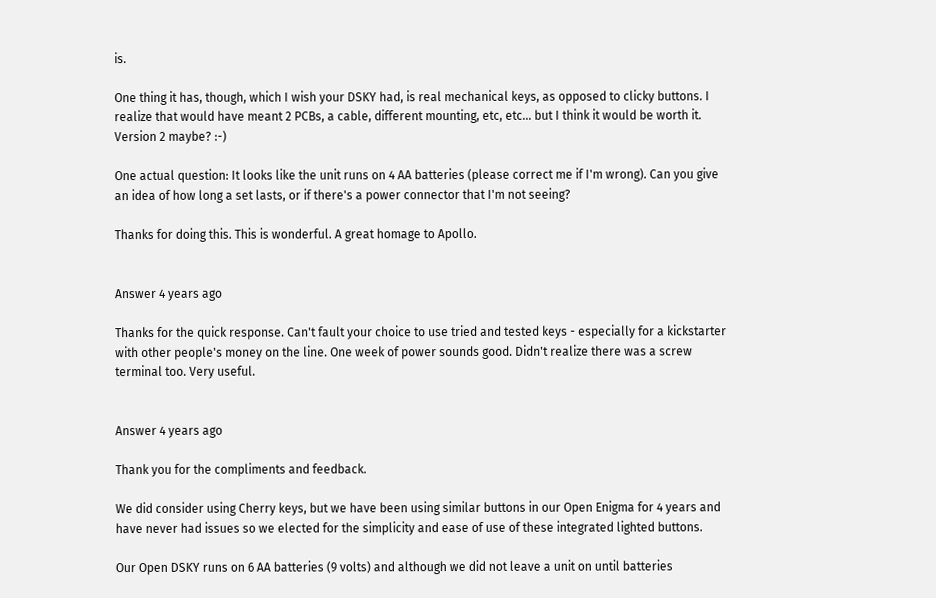is.

One thing it has, though, which I wish your DSKY had, is real mechanical keys, as opposed to clicky buttons. I realize that would have meant 2 PCBs, a cable, different mounting, etc, etc... but I think it would be worth it. Version 2 maybe? :-)

One actual question: It looks like the unit runs on 4 AA batteries (please correct me if I'm wrong). Can you give an idea of how long a set lasts, or if there's a power connector that I'm not seeing?

Thanks for doing this. This is wonderful. A great homage to Apollo.


Answer 4 years ago

Thanks for the quick response. Can't fault your choice to use tried and tested keys - especially for a kickstarter with other people's money on the line. One week of power sounds good. Didn't realize there was a screw terminal too. Very useful.


Answer 4 years ago

Thank you for the compliments and feedback.

We did consider using Cherry keys, but we have been using similar buttons in our Open Enigma for 4 years and have never had issues so we elected for the simplicity and ease of use of these integrated lighted buttons.

Our Open DSKY runs on 6 AA batteries (9 volts) and although we did not leave a unit on until batteries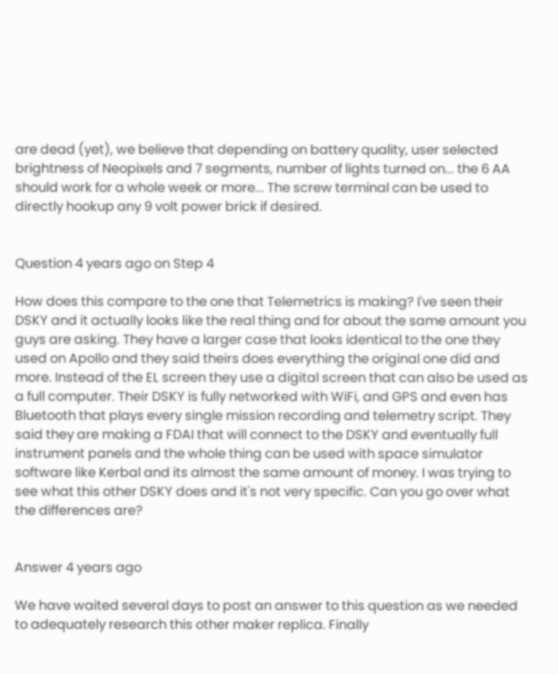are dead (yet), we believe that depending on battery quality, user selected brightness of Neopixels and 7 segments, number of lights turned on... the 6 AA should work for a whole week or more... The screw terminal can be used to directly hookup any 9 volt power brick if desired.


Question 4 years ago on Step 4

How does this compare to the one that Telemetrics is making? I've seen their DSKY and it actually looks like the real thing and for about the same amount you guys are asking. They have a larger case that looks identical to the one they used on Apollo and they said theirs does everything the original one did and more. Instead of the EL screen they use a digital screen that can also be used as a full computer. Their DSKY is fully networked with WiFi, and GPS and even has Bluetooth that plays every single mission recording and telemetry script. They said they are making a FDAI that will connect to the DSKY and eventually full instrument panels and the whole thing can be used with space simulator software like Kerbal and its almost the same amount of money. I was trying to see what this other DSKY does and it's not very specific. Can you go over what the differences are?


Answer 4 years ago

We have waited several days to post an answer to this question as we needed to adequately research this other maker replica. Finally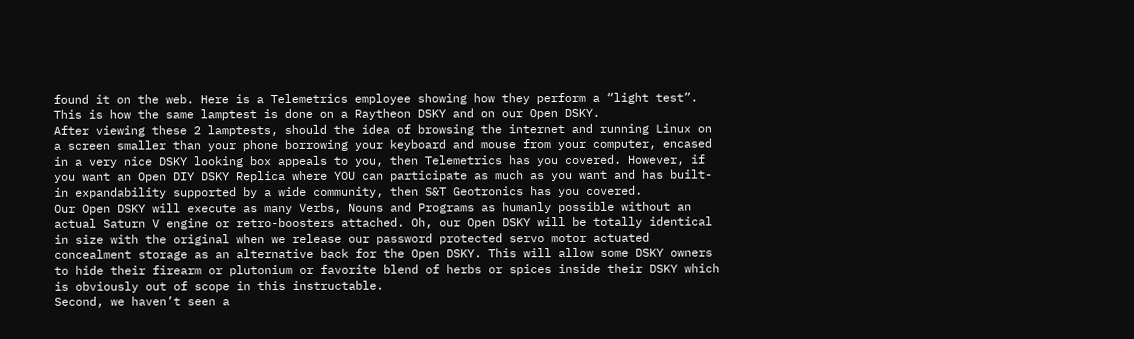found it on the web. Here is a Telemetrics employee showing how they perform a “light test”.
This is how the same lamptest is done on a Raytheon DSKY and on our Open DSKY.
After viewing these 2 lamptests, should the idea of browsing the internet and running Linux on a screen smaller than your phone borrowing your keyboard and mouse from your computer, encased in a very nice DSKY looking box appeals to you, then Telemetrics has you covered. However, if you want an Open DIY DSKY Replica where YOU can participate as much as you want and has built-in expandability supported by a wide community, then S&T Geotronics has you covered.
Our Open DSKY will execute as many Verbs, Nouns and Programs as humanly possible without an actual Saturn V engine or retro-boosters attached. Oh, our Open DSKY will be totally identical in size with the original when we release our password protected servo motor actuated concealment storage as an alternative back for the Open DSKY. This will allow some DSKY owners to hide their firearm or plutonium or favorite blend of herbs or spices inside their DSKY which is obviously out of scope in this instructable.
Second, we haven’t seen a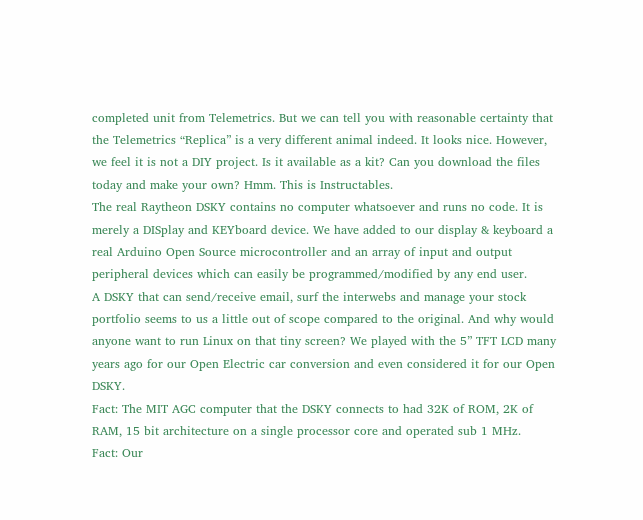completed unit from Telemetrics. But we can tell you with reasonable certainty that the Telemetrics “Replica” is a very different animal indeed. It looks nice. However, we feel it is not a DIY project. Is it available as a kit? Can you download the files today and make your own? Hmm. This is Instructables.
The real Raytheon DSKY contains no computer whatsoever and runs no code. It is merely a DISplay and KEYboard device. We have added to our display & keyboard a real Arduino Open Source microcontroller and an array of input and output peripheral devices which can easily be programmed/modified by any end user.
A DSKY that can send/receive email, surf the interwebs and manage your stock portfolio seems to us a little out of scope compared to the original. And why would anyone want to run Linux on that tiny screen? We played with the 5” TFT LCD many years ago for our Open Electric car conversion and even considered it for our Open DSKY.
Fact: The MIT AGC computer that the DSKY connects to had 32K of ROM, 2K of RAM, 15 bit architecture on a single processor core and operated sub 1 MHz.
Fact: Our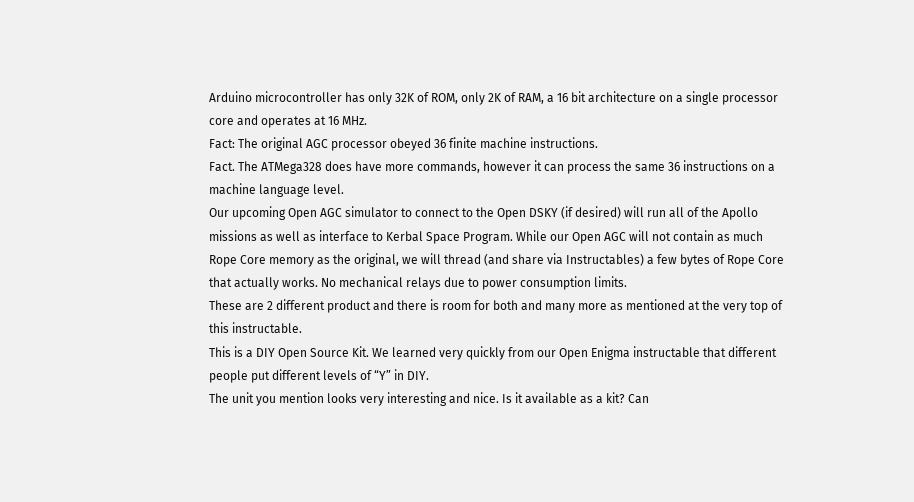Arduino microcontroller has only 32K of ROM, only 2K of RAM, a 16 bit architecture on a single processor core and operates at 16 MHz.
Fact: The original AGC processor obeyed 36 finite machine instructions.
Fact. The ATMega328 does have more commands, however it can process the same 36 instructions on a machine language level.
Our upcoming Open AGC simulator to connect to the Open DSKY (if desired) will run all of the Apollo missions as well as interface to Kerbal Space Program. While our Open AGC will not contain as much Rope Core memory as the original, we will thread (and share via Instructables) a few bytes of Rope Core that actually works. No mechanical relays due to power consumption limits.
These are 2 different product and there is room for both and many more as mentioned at the very top of this instructable.
This is a DIY Open Source Kit. We learned very quickly from our Open Enigma instructable that different people put different levels of “Y” in DIY.
The unit you mention looks very interesting and nice. Is it available as a kit? Can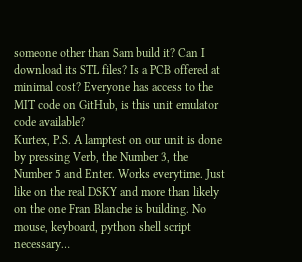someone other than Sam build it? Can I download its STL files? Is a PCB offered at minimal cost? Everyone has access to the MIT code on GitHub, is this unit emulator code available?
Kurtex, P.S. A lamptest on our unit is done by pressing Verb, the Number 3, the Number 5 and Enter. Works everytime. Just like on the real DSKY and more than likely on the one Fran Blanche is building. No mouse, keyboard, python shell script necessary…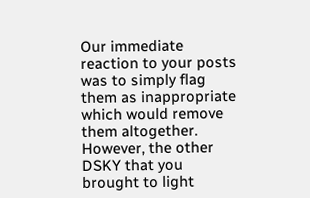Our immediate reaction to your posts was to simply flag them as inappropriate which would remove them altogether. However, the other DSKY that you brought to light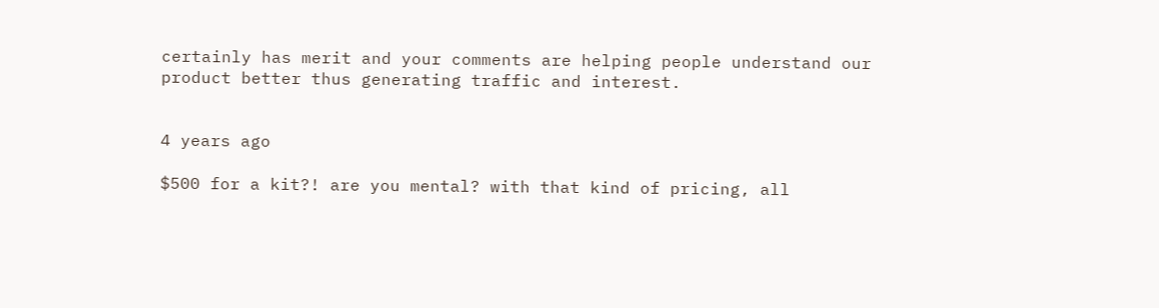certainly has merit and your comments are helping people understand our product better thus generating traffic and interest.


4 years ago

$500 for a kit?! are you mental? with that kind of pricing, all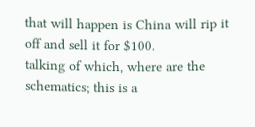that will happen is China will rip it off and sell it for $100.
talking of which, where are the schematics; this is a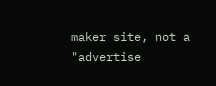maker site, not a "advertise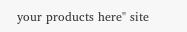your products here" site